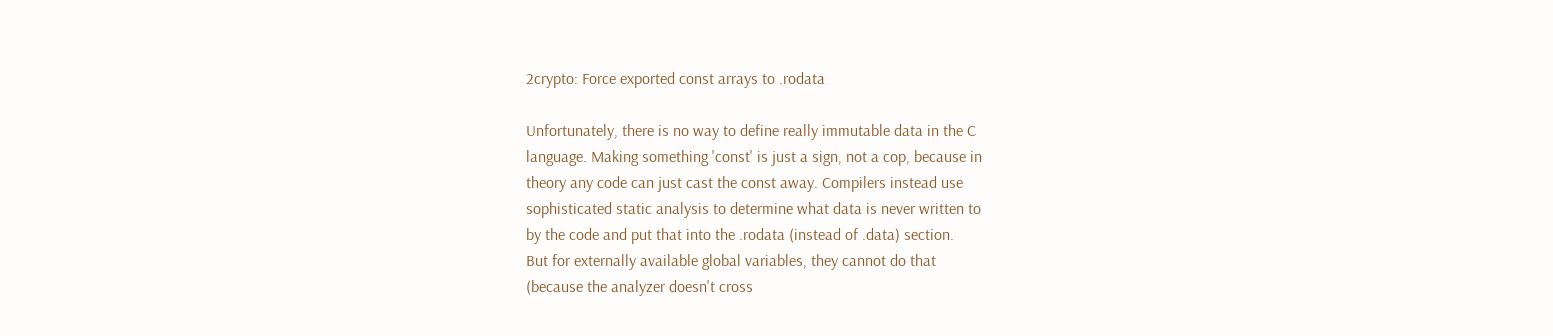2crypto: Force exported const arrays to .rodata

Unfortunately, there is no way to define really immutable data in the C
language. Making something 'const' is just a sign, not a cop, because in
theory any code can just cast the const away. Compilers instead use
sophisticated static analysis to determine what data is never written to
by the code and put that into the .rodata (instead of .data) section.
But for externally available global variables, they cannot do that
(because the analyzer doesn't cross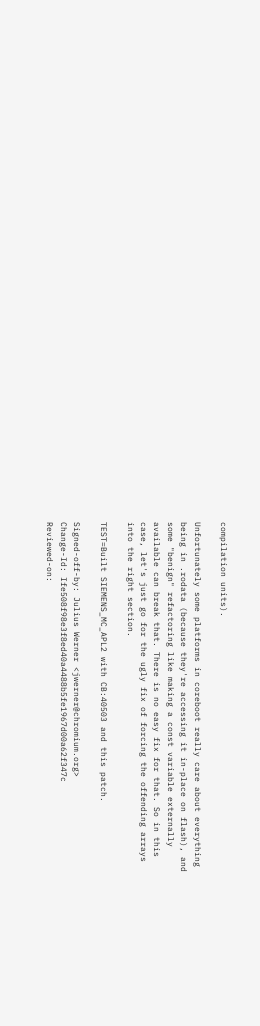compilation units).

Unfortunately some platforms in coreboot really care about everything
being in .rodata (because they're accessing it in-place on flash), and
some "benign" refactoring like making a const variable externally
available can break that. There is no easy fix for that. So in this
case, let's just go for the ugly fix of forcing the offending arrays
into the right section.

TEST=Built SIEMENS_MC_APL2 with CB:40503 and this patch.

Signed-off-by: Julius Werner <jwerner@chromium.org>
Change-Id: Ife508f98e3f8ed40a4488b5fe1967d00a62f347c
Reviewed-on: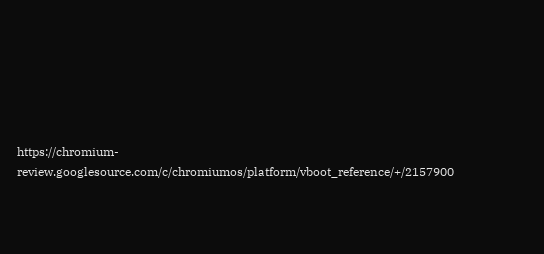https://chromium-review.googlesource.com/c/chromiumos/platform/vboot_reference/+/2157900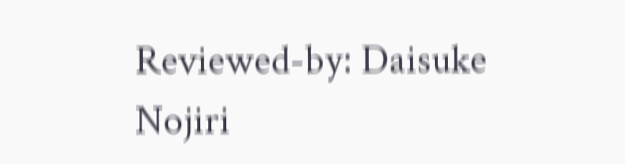Reviewed-by: Daisuke Nojiri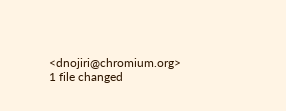<dnojiri@chromium.org>
1 file changed